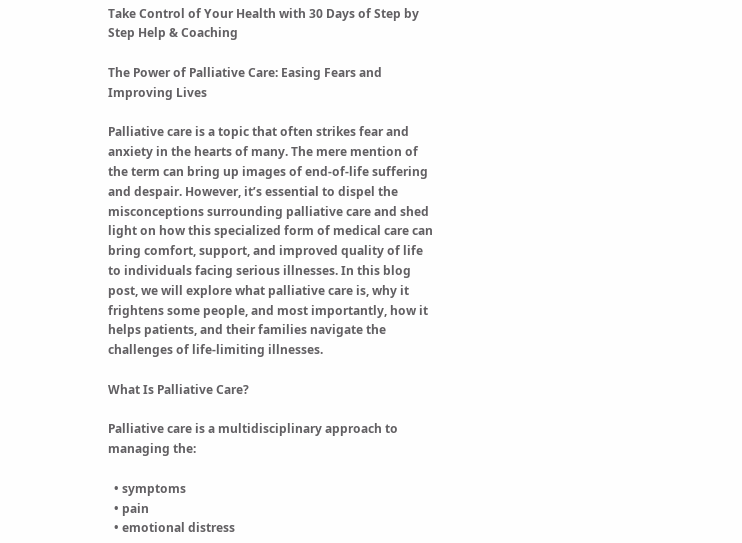Take Control of Your Health with 30 Days of Step by Step Help & Coaching

The Power of Palliative Care: Easing Fears and Improving Lives

Palliative care is a topic that often strikes fear and anxiety in the hearts of many. The mere mention of the term can bring up images of end-of-life suffering and despair. However, it’s essential to dispel the misconceptions surrounding palliative care and shed light on how this specialized form of medical care can bring comfort, support, and improved quality of life to individuals facing serious illnesses. In this blog post, we will explore what palliative care is, why it frightens some people, and most importantly, how it helps patients, and their families navigate the challenges of life-limiting illnesses.

What Is Palliative Care?

Palliative care is a multidisciplinary approach to managing the:

  • symptoms
  • pain
  • emotional distress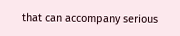that can accompany serious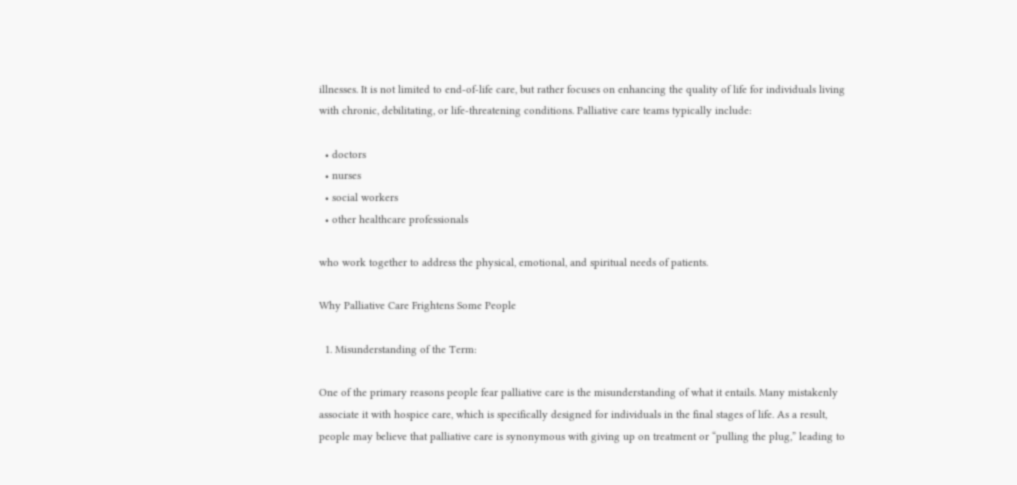illnesses. It is not limited to end-of-life care, but rather focuses on enhancing the quality of life for individuals living with chronic, debilitating, or life-threatening conditions. Palliative care teams typically include:

  • doctors
  • nurses
  • social workers
  • other healthcare professionals

who work together to address the physical, emotional, and spiritual needs of patients.

Why Palliative Care Frightens Some People

  1. Misunderstanding of the Term:

One of the primary reasons people fear palliative care is the misunderstanding of what it entails. Many mistakenly associate it with hospice care, which is specifically designed for individuals in the final stages of life. As a result, people may believe that palliative care is synonymous with giving up on treatment or “pulling the plug,” leading to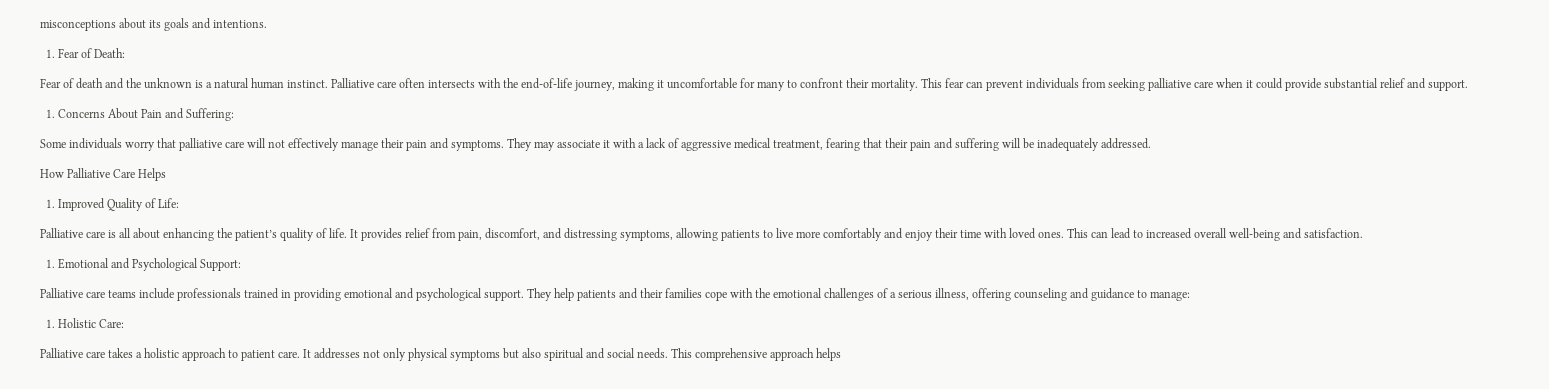misconceptions about its goals and intentions.

  1. Fear of Death:

Fear of death and the unknown is a natural human instinct. Palliative care often intersects with the end-of-life journey, making it uncomfortable for many to confront their mortality. This fear can prevent individuals from seeking palliative care when it could provide substantial relief and support.

  1. Concerns About Pain and Suffering:

Some individuals worry that palliative care will not effectively manage their pain and symptoms. They may associate it with a lack of aggressive medical treatment, fearing that their pain and suffering will be inadequately addressed.

How Palliative Care Helps

  1. Improved Quality of Life:

Palliative care is all about enhancing the patient’s quality of life. It provides relief from pain, discomfort, and distressing symptoms, allowing patients to live more comfortably and enjoy their time with loved ones. This can lead to increased overall well-being and satisfaction.

  1. Emotional and Psychological Support:

Palliative care teams include professionals trained in providing emotional and psychological support. They help patients and their families cope with the emotional challenges of a serious illness, offering counseling and guidance to manage:

  1. Holistic Care:

Palliative care takes a holistic approach to patient care. It addresses not only physical symptoms but also spiritual and social needs. This comprehensive approach helps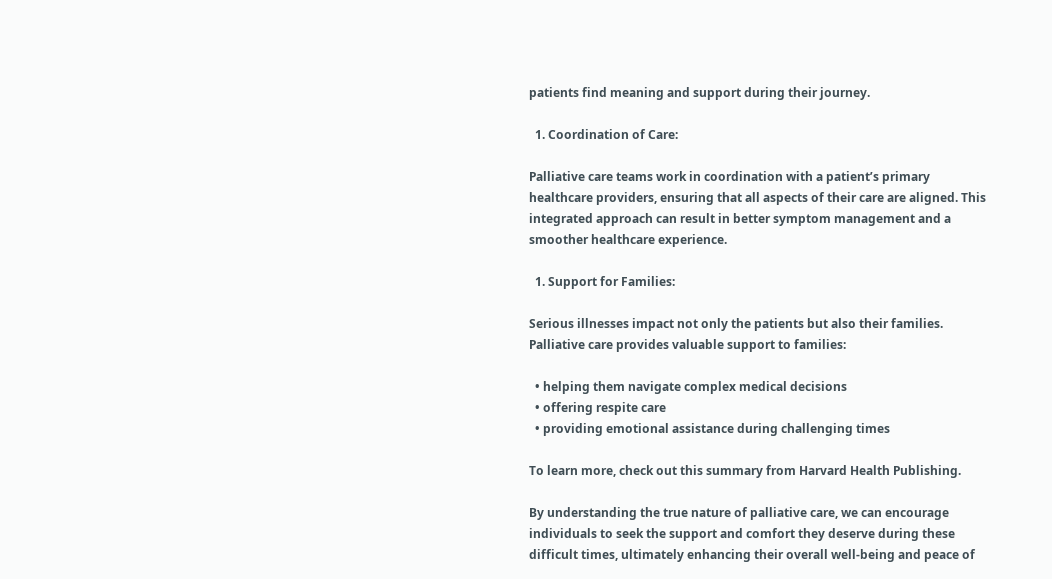patients find meaning and support during their journey.

  1. Coordination of Care:

Palliative care teams work in coordination with a patient’s primary healthcare providers, ensuring that all aspects of their care are aligned. This integrated approach can result in better symptom management and a smoother healthcare experience.

  1. Support for Families:

Serious illnesses impact not only the patients but also their families. Palliative care provides valuable support to families:

  • helping them navigate complex medical decisions
  • offering respite care
  • providing emotional assistance during challenging times

To learn more, check out this summary from Harvard Health Publishing.

By understanding the true nature of palliative care, we can encourage individuals to seek the support and comfort they deserve during these difficult times, ultimately enhancing their overall well-being and peace of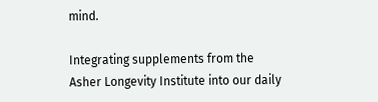mind.

Integrating supplements from the Asher Longevity Institute into our daily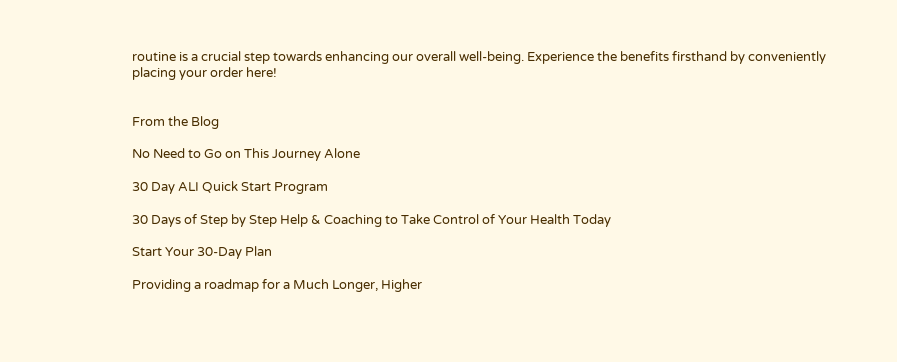routine is a crucial step towards enhancing our overall well-being. Experience the benefits firsthand by conveniently placing your order here!


From the Blog

No Need to Go on This Journey Alone

30 Day ALI Quick Start Program

30 Days of Step by Step Help & Coaching to Take Control of Your Health Today

Start Your 30-Day Plan

Providing a roadmap for a Much Longer, Higher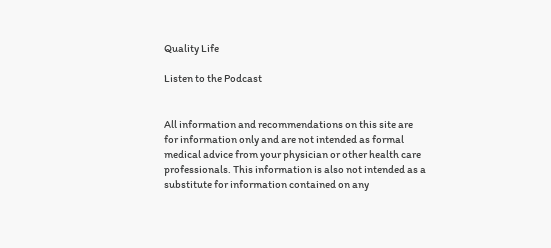Quality Life

Listen to the Podcast


All information and recommendations on this site are for information only and are not intended as formal medical advice from your physician or other health care professionals. This information is also not intended as a substitute for information contained on any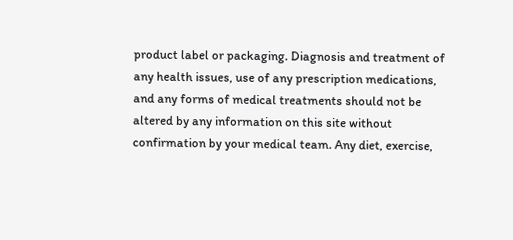product label or packaging. Diagnosis and treatment of any health issues, use of any prescription medications, and any forms of medical treatments should not be altered by any information on this site without confirmation by your medical team. Any diet, exercise,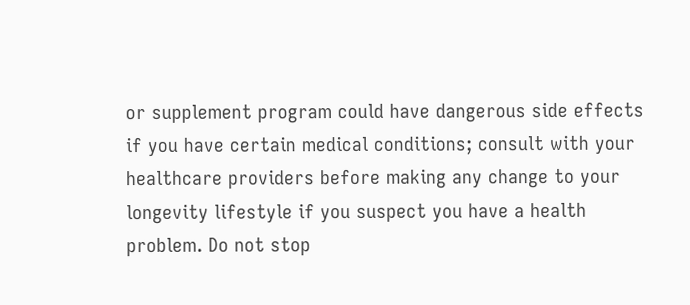or supplement program could have dangerous side effects if you have certain medical conditions; consult with your healthcare providers before making any change to your longevity lifestyle if you suspect you have a health problem. Do not stop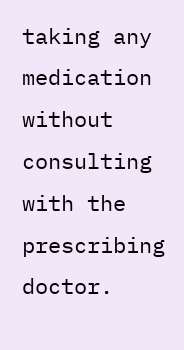taking any medication without consulting with the prescribing doctor.